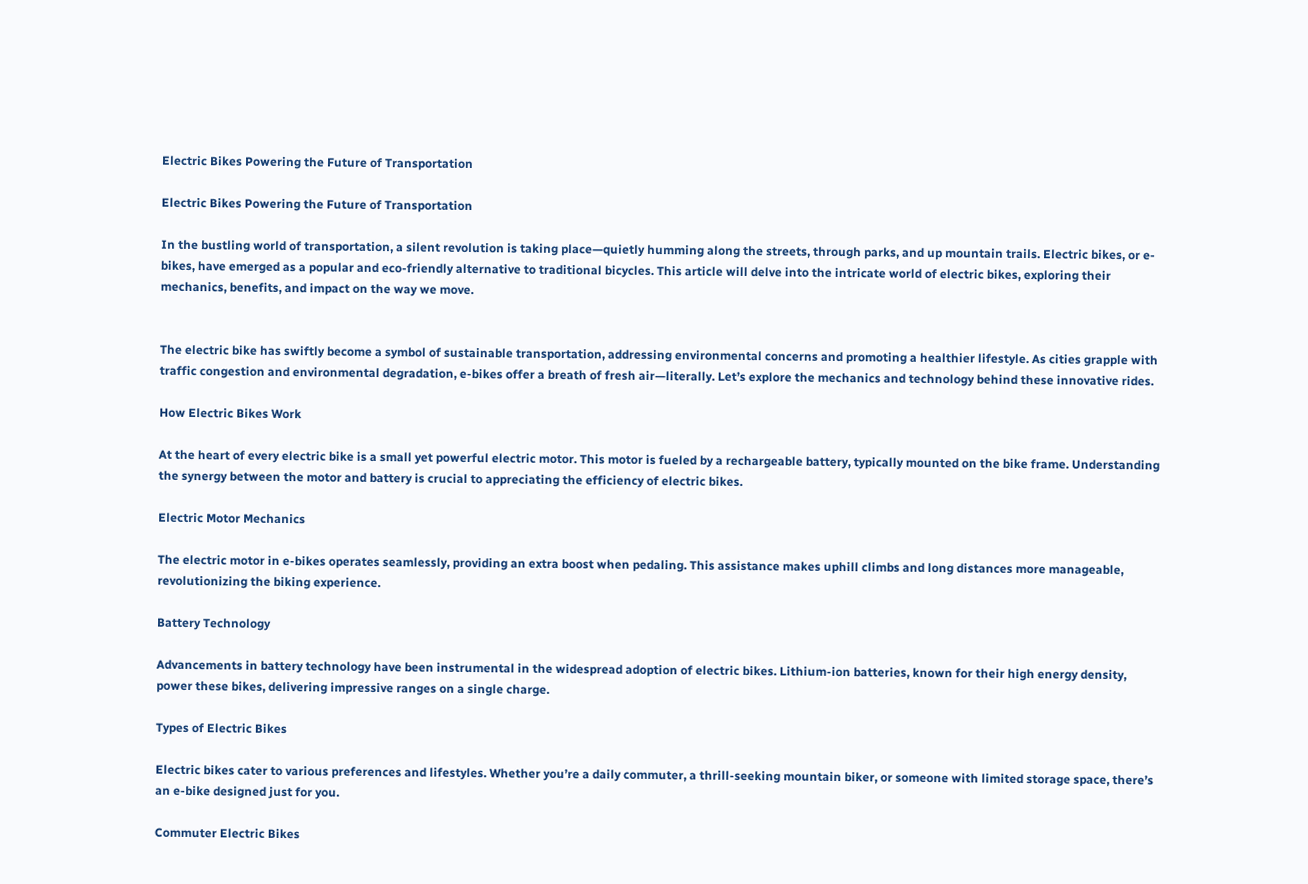Electric Bikes Powering the Future of Transportation

Electric Bikes Powering the Future of Transportation

In the bustling world of transportation, a silent revolution is taking place—quietly humming along the streets, through parks, and up mountain trails. Electric bikes, or e-bikes, have emerged as a popular and eco-friendly alternative to traditional bicycles. This article will delve into the intricate world of electric bikes, exploring their mechanics, benefits, and impact on the way we move.


The electric bike has swiftly become a symbol of sustainable transportation, addressing environmental concerns and promoting a healthier lifestyle. As cities grapple with traffic congestion and environmental degradation, e-bikes offer a breath of fresh air—literally. Let’s explore the mechanics and technology behind these innovative rides.

How Electric Bikes Work

At the heart of every electric bike is a small yet powerful electric motor. This motor is fueled by a rechargeable battery, typically mounted on the bike frame. Understanding the synergy between the motor and battery is crucial to appreciating the efficiency of electric bikes.

Electric Motor Mechanics

The electric motor in e-bikes operates seamlessly, providing an extra boost when pedaling. This assistance makes uphill climbs and long distances more manageable, revolutionizing the biking experience.

Battery Technology

Advancements in battery technology have been instrumental in the widespread adoption of electric bikes. Lithium-ion batteries, known for their high energy density, power these bikes, delivering impressive ranges on a single charge.

Types of Electric Bikes

Electric bikes cater to various preferences and lifestyles. Whether you’re a daily commuter, a thrill-seeking mountain biker, or someone with limited storage space, there’s an e-bike designed just for you.

Commuter Electric Bikes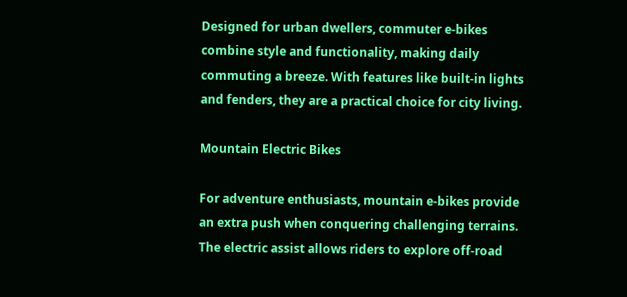Designed for urban dwellers, commuter e-bikes combine style and functionality, making daily commuting a breeze. With features like built-in lights and fenders, they are a practical choice for city living.

Mountain Electric Bikes

For adventure enthusiasts, mountain e-bikes provide an extra push when conquering challenging terrains. The electric assist allows riders to explore off-road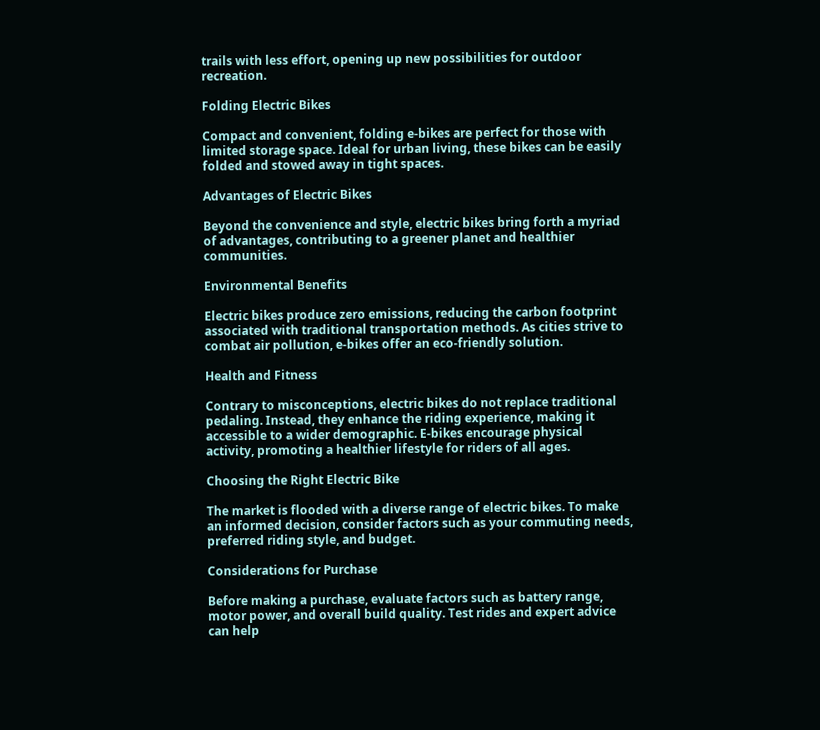trails with less effort, opening up new possibilities for outdoor recreation.

Folding Electric Bikes

Compact and convenient, folding e-bikes are perfect for those with limited storage space. Ideal for urban living, these bikes can be easily folded and stowed away in tight spaces.

Advantages of Electric Bikes

Beyond the convenience and style, electric bikes bring forth a myriad of advantages, contributing to a greener planet and healthier communities.

Environmental Benefits

Electric bikes produce zero emissions, reducing the carbon footprint associated with traditional transportation methods. As cities strive to combat air pollution, e-bikes offer an eco-friendly solution.

Health and Fitness

Contrary to misconceptions, electric bikes do not replace traditional pedaling. Instead, they enhance the riding experience, making it accessible to a wider demographic. E-bikes encourage physical activity, promoting a healthier lifestyle for riders of all ages.

Choosing the Right Electric Bike

The market is flooded with a diverse range of electric bikes. To make an informed decision, consider factors such as your commuting needs, preferred riding style, and budget.

Considerations for Purchase

Before making a purchase, evaluate factors such as battery range, motor power, and overall build quality. Test rides and expert advice can help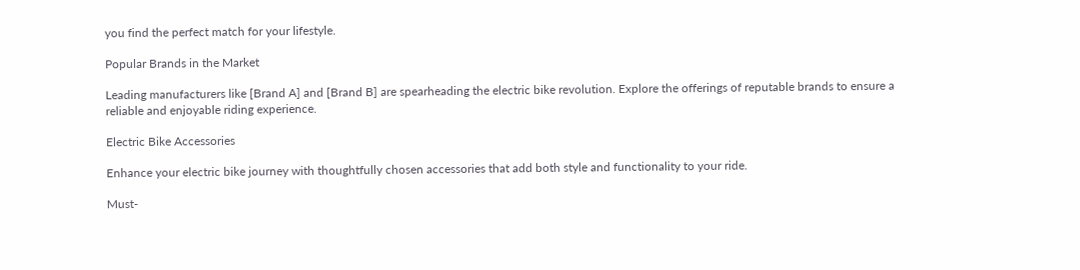you find the perfect match for your lifestyle.

Popular Brands in the Market

Leading manufacturers like [Brand A] and [Brand B] are spearheading the electric bike revolution. Explore the offerings of reputable brands to ensure a reliable and enjoyable riding experience.

Electric Bike Accessories

Enhance your electric bike journey with thoughtfully chosen accessories that add both style and functionality to your ride.

Must-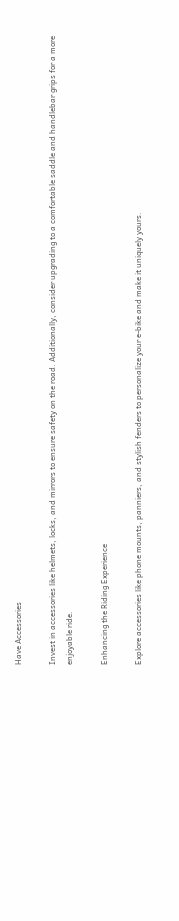Have Accessories

Invest in accessories like helmets, locks, and mirrors to ensure safety on the road. Additionally, consider upgrading to a comfortable saddle and handlebar grips for a more enjoyable ride.

Enhancing the Riding Experience

Explore accessories like phone mounts, panniers, and stylish fenders to personalize your e-bike and make it uniquely yours.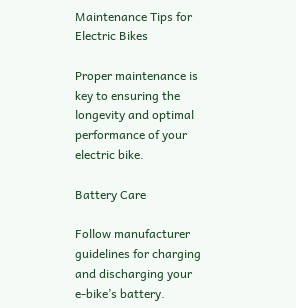Maintenance Tips for Electric Bikes

Proper maintenance is key to ensuring the longevity and optimal performance of your electric bike.

Battery Care

Follow manufacturer guidelines for charging and discharging your e-bike’s battery.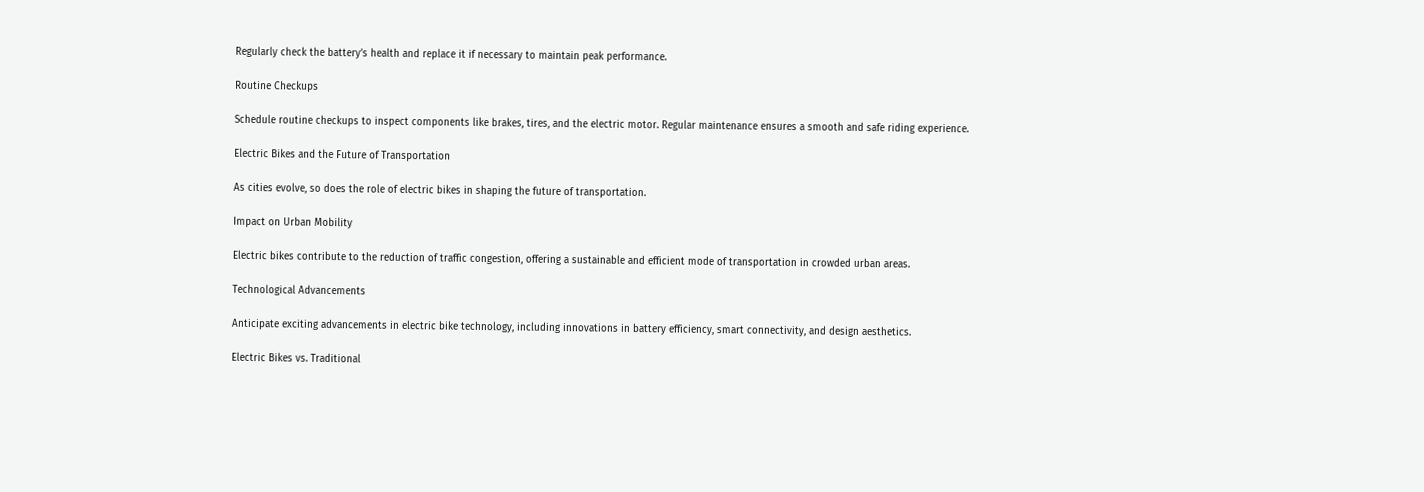Regularly check the battery’s health and replace it if necessary to maintain peak performance.

Routine Checkups

Schedule routine checkups to inspect components like brakes, tires, and the electric motor. Regular maintenance ensures a smooth and safe riding experience.

Electric Bikes and the Future of Transportation

As cities evolve, so does the role of electric bikes in shaping the future of transportation.

Impact on Urban Mobility

Electric bikes contribute to the reduction of traffic congestion, offering a sustainable and efficient mode of transportation in crowded urban areas.

Technological Advancements

Anticipate exciting advancements in electric bike technology, including innovations in battery efficiency, smart connectivity, and design aesthetics.

Electric Bikes vs. Traditional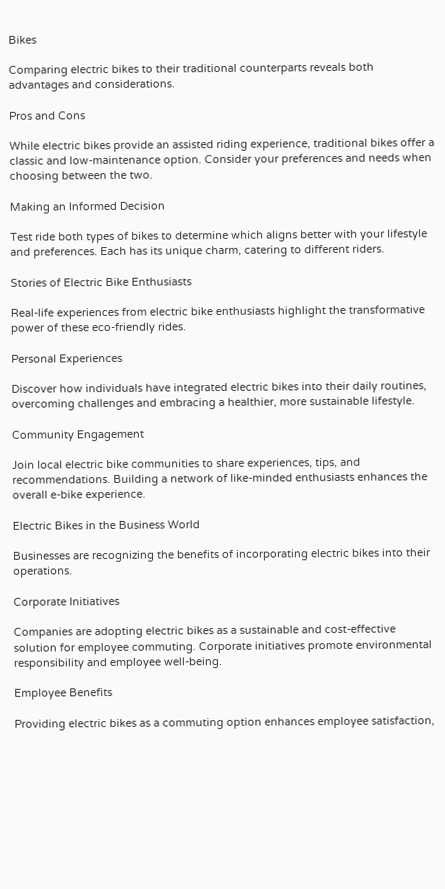Bikes

Comparing electric bikes to their traditional counterparts reveals both advantages and considerations.

Pros and Cons

While electric bikes provide an assisted riding experience, traditional bikes offer a classic and low-maintenance option. Consider your preferences and needs when choosing between the two.

Making an Informed Decision

Test ride both types of bikes to determine which aligns better with your lifestyle and preferences. Each has its unique charm, catering to different riders.

Stories of Electric Bike Enthusiasts

Real-life experiences from electric bike enthusiasts highlight the transformative power of these eco-friendly rides.

Personal Experiences

Discover how individuals have integrated electric bikes into their daily routines, overcoming challenges and embracing a healthier, more sustainable lifestyle.

Community Engagement

Join local electric bike communities to share experiences, tips, and recommendations. Building a network of like-minded enthusiasts enhances the overall e-bike experience.

Electric Bikes in the Business World

Businesses are recognizing the benefits of incorporating electric bikes into their operations.

Corporate Initiatives

Companies are adopting electric bikes as a sustainable and cost-effective solution for employee commuting. Corporate initiatives promote environmental responsibility and employee well-being.

Employee Benefits

Providing electric bikes as a commuting option enhances employee satisfaction,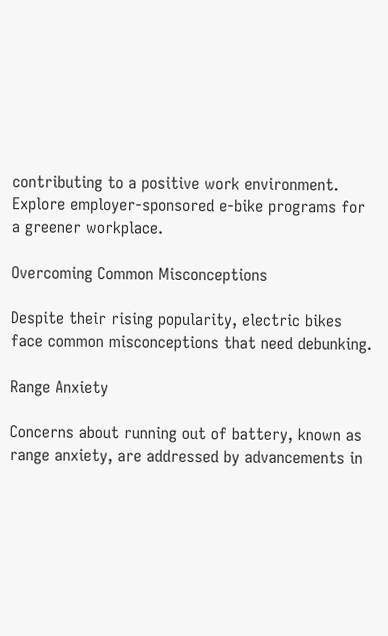contributing to a positive work environment. Explore employer-sponsored e-bike programs for a greener workplace.

Overcoming Common Misconceptions

Despite their rising popularity, electric bikes face common misconceptions that need debunking.

Range Anxiety

Concerns about running out of battery, known as range anxiety, are addressed by advancements in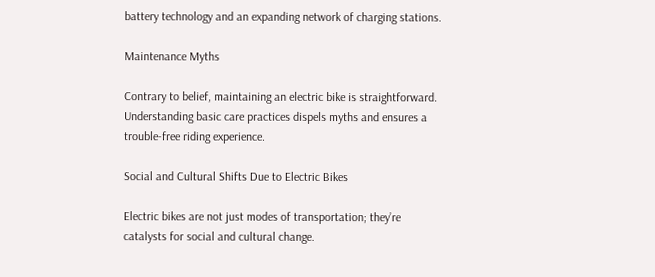battery technology and an expanding network of charging stations.

Maintenance Myths

Contrary to belief, maintaining an electric bike is straightforward. Understanding basic care practices dispels myths and ensures a trouble-free riding experience.

Social and Cultural Shifts Due to Electric Bikes

Electric bikes are not just modes of transportation; they’re catalysts for social and cultural change.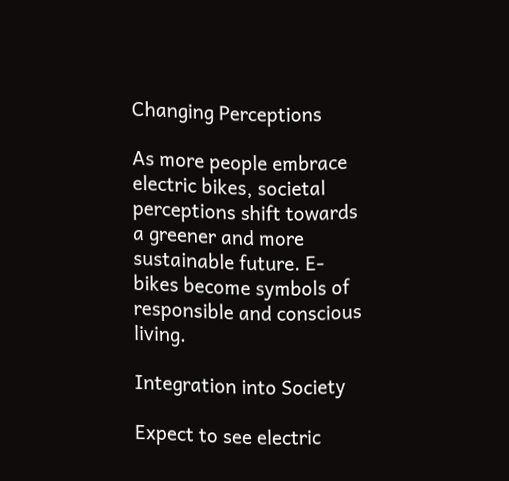Changing Perceptions

As more people embrace electric bikes, societal perceptions shift towards a greener and more sustainable future. E-bikes become symbols of responsible and conscious living.

Integration into Society

Expect to see electric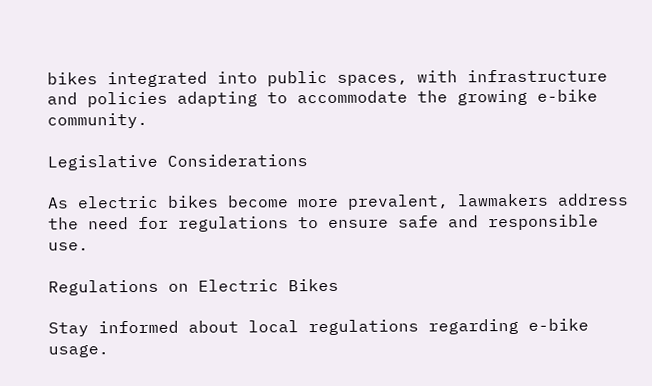bikes integrated into public spaces, with infrastructure and policies adapting to accommodate the growing e-bike community.

Legislative Considerations

As electric bikes become more prevalent, lawmakers address the need for regulations to ensure safe and responsible use.

Regulations on Electric Bikes

Stay informed about local regulations regarding e-bike usage.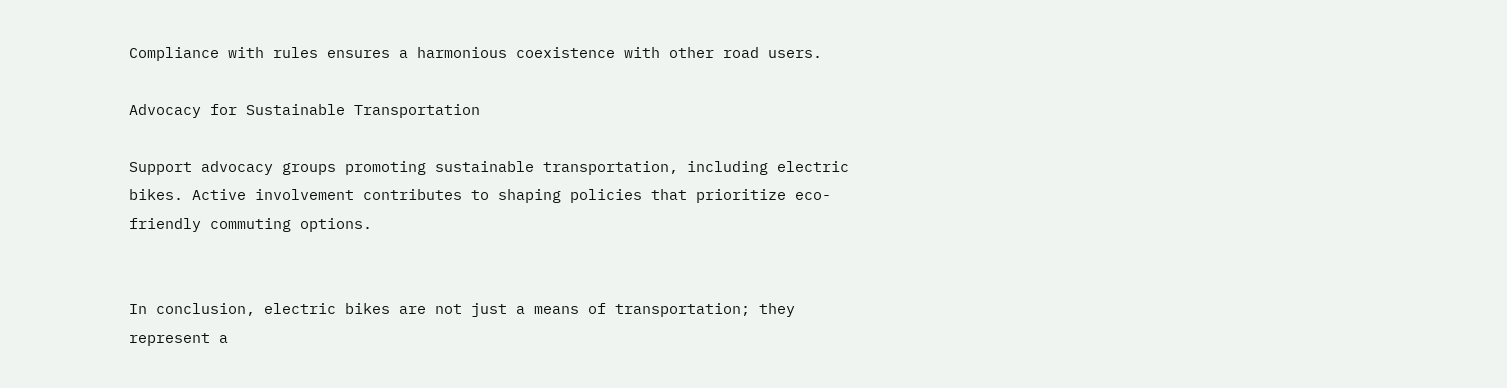Compliance with rules ensures a harmonious coexistence with other road users.

Advocacy for Sustainable Transportation

Support advocacy groups promoting sustainable transportation, including electric bikes. Active involvement contributes to shaping policies that prioritize eco-friendly commuting options.


In conclusion, electric bikes are not just a means of transportation; they represent a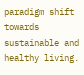paradigm shift towards sustainable and healthy living.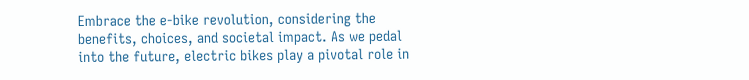Embrace the e-bike revolution, considering the benefits, choices, and societal impact. As we pedal into the future, electric bikes play a pivotal role in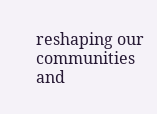reshaping our communities and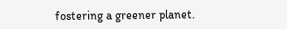fostering a greener planet.